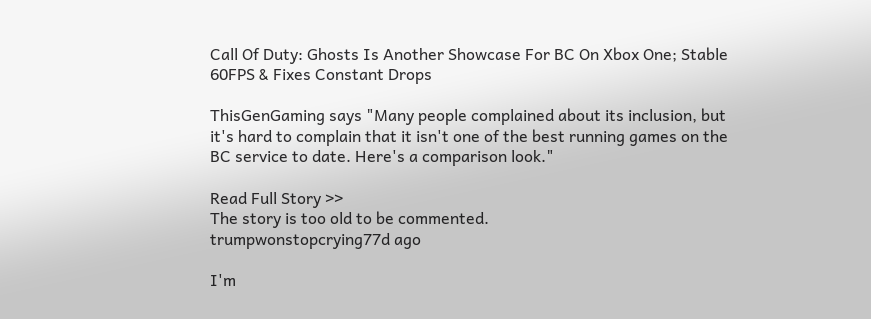Call Of Duty: Ghosts Is Another Showcase For BC On Xbox One; Stable 60FPS & Fixes Constant Drops

ThisGenGaming says "Many people complained about its inclusion, but it's hard to complain that it isn't one of the best running games on the BC service to date. Here's a comparison look."

Read Full Story >>
The story is too old to be commented.
trumpwonstopcrying77d ago

I'm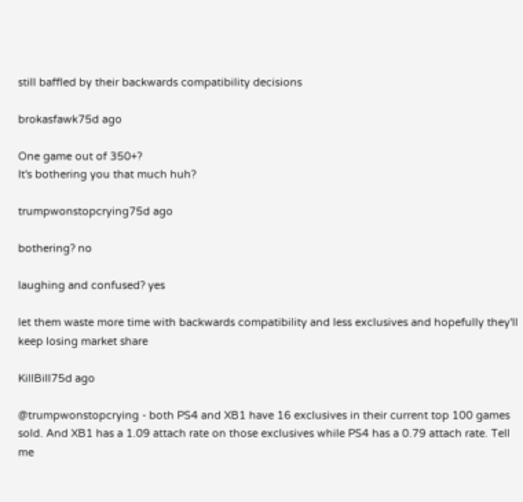still baffled by their backwards compatibility decisions

brokasfawk75d ago

One game out of 350+?
It's bothering you that much huh?

trumpwonstopcrying75d ago

bothering? no

laughing and confused? yes

let them waste more time with backwards compatibility and less exclusives and hopefully they'll keep losing market share

KillBill75d ago

@trumpwonstopcrying - both PS4 and XB1 have 16 exclusives in their current top 100 games sold. And XB1 has a 1.09 attach rate on those exclusives while PS4 has a 0.79 attach rate. Tell me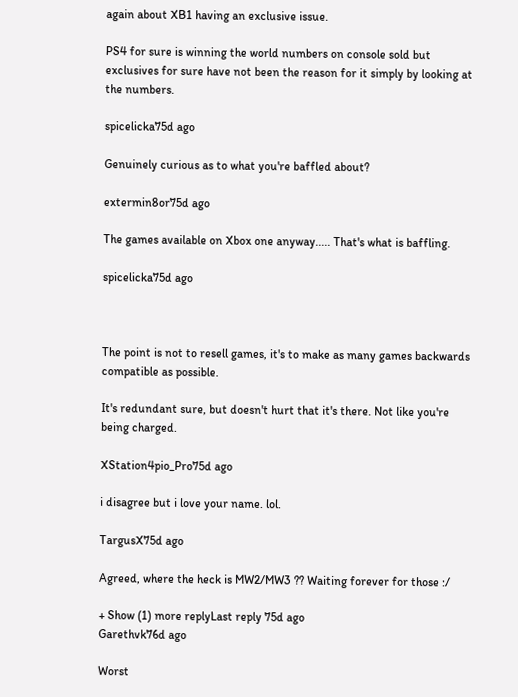again about XB1 having an exclusive issue.

PS4 for sure is winning the world numbers on console sold but exclusives for sure have not been the reason for it simply by looking at the numbers.

spicelicka75d ago

Genuinely curious as to what you're baffled about?

extermin8or75d ago

The games available on Xbox one anyway..... That's what is baffling.

spicelicka75d ago



The point is not to resell games, it's to make as many games backwards compatible as possible.

It's redundant sure, but doesn't hurt that it's there. Not like you're being charged.

XStation4pio_Pro75d ago

i disagree but i love your name. lol.

TargusX75d ago

Agreed, where the heck is MW2/MW3 ?? Waiting forever for those :/

+ Show (1) more replyLast reply 75d ago
Garethvk76d ago

Worst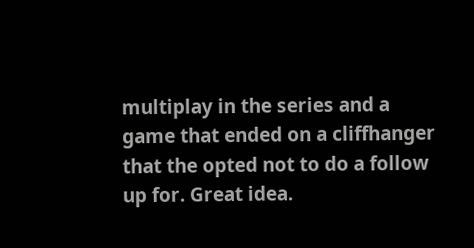multiplay in the series and a game that ended on a cliffhanger that the opted not to do a follow up for. Great idea.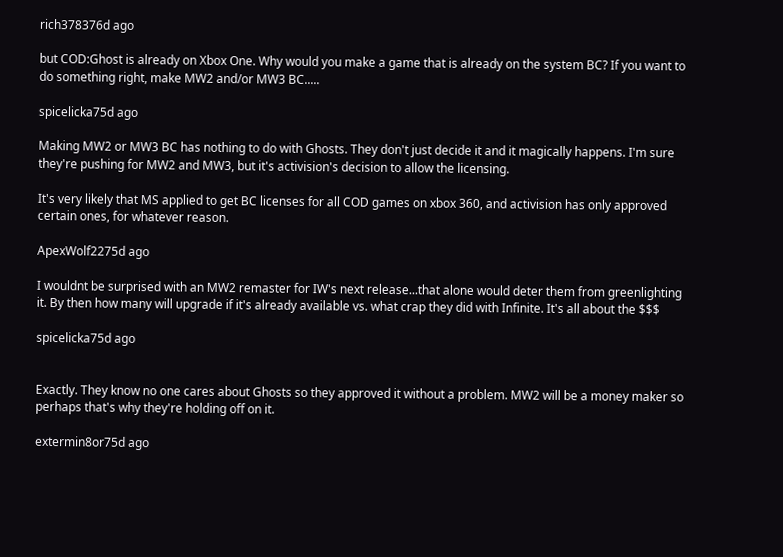rich378376d ago

but COD:Ghost is already on Xbox One. Why would you make a game that is already on the system BC? If you want to do something right, make MW2 and/or MW3 BC.....

spicelicka75d ago

Making MW2 or MW3 BC has nothing to do with Ghosts. They don't just decide it and it magically happens. I'm sure they're pushing for MW2 and MW3, but it's activision's decision to allow the licensing.

It's very likely that MS applied to get BC licenses for all COD games on xbox 360, and activision has only approved certain ones, for whatever reason.

ApexWolf2275d ago

I wouldnt be surprised with an MW2 remaster for IW's next release...that alone would deter them from greenlighting it. By then how many will upgrade if it's already available vs. what crap they did with Infinite. It's all about the $$$

spicelicka75d ago


Exactly. They know no one cares about Ghosts so they approved it without a problem. MW2 will be a money maker so perhaps that's why they're holding off on it.

extermin8or75d ago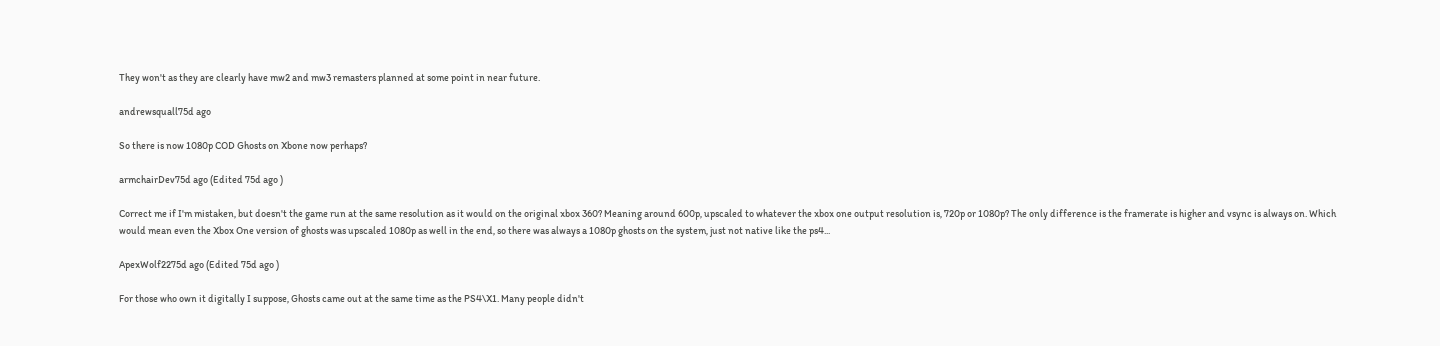They won't as they are clearly have mw2 and mw3 remasters planned at some point in near future.

andrewsquall75d ago

So there is now 1080p COD Ghosts on Xbone now perhaps?

armchairDev75d ago (Edited 75d ago )

Correct me if I'm mistaken, but doesn't the game run at the same resolution as it would on the original xbox 360? Meaning around 600p, upscaled to whatever the xbox one output resolution is, 720p or 1080p? The only difference is the framerate is higher and vsync is always on. Which would mean even the Xbox One version of ghosts was upscaled 1080p as well in the end, so there was always a 1080p ghosts on the system, just not native like the ps4...

ApexWolf2275d ago (Edited 75d ago )

For those who own it digitally I suppose, Ghosts came out at the same time as the PS4\X1. Many people didn't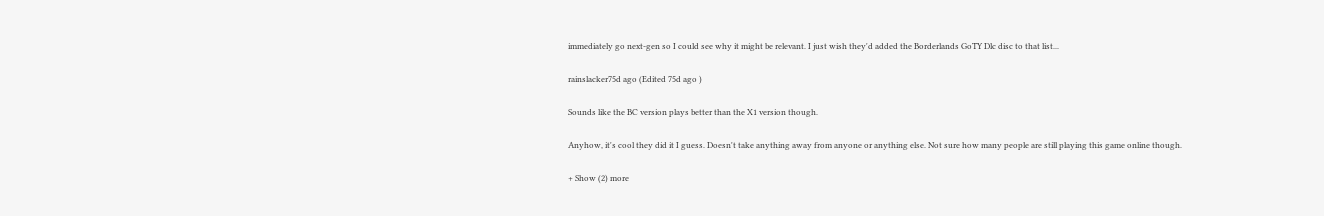immediately go next-gen so I could see why it might be relevant. I just wish they'd added the Borderlands GoTY Dlc disc to that list...

rainslacker75d ago (Edited 75d ago )

Sounds like the BC version plays better than the X1 version though.

Anyhow, it's cool they did it I guess. Doesn't take anything away from anyone or anything else. Not sure how many people are still playing this game online though.

+ Show (2) more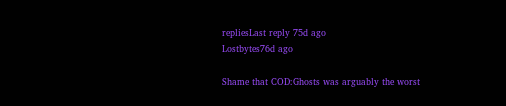repliesLast reply 75d ago
Lostbytes76d ago

Shame that COD:Ghosts was arguably the worst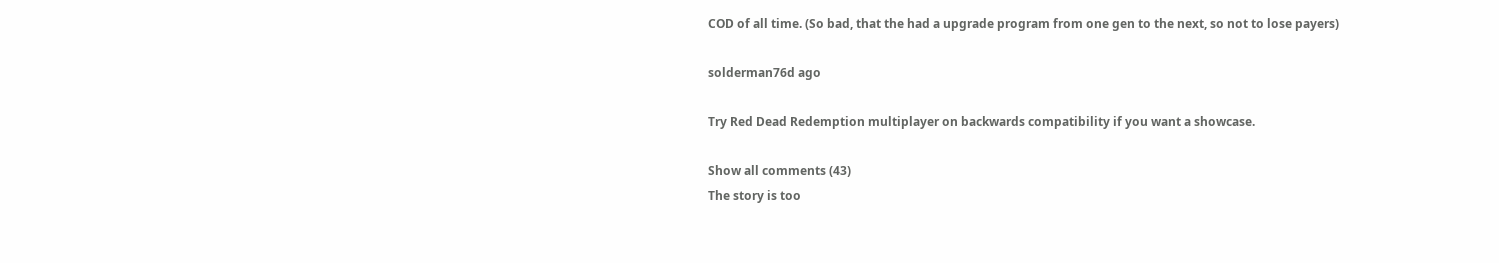COD of all time. (So bad, that the had a upgrade program from one gen to the next, so not to lose payers)

solderman76d ago

Try Red Dead Redemption multiplayer on backwards compatibility if you want a showcase.

Show all comments (43)
The story is too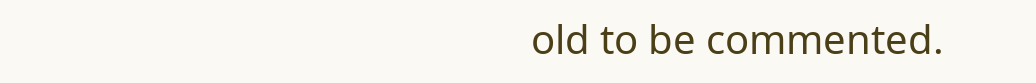old to be commented.